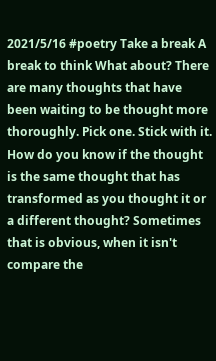2021/5/16 #poetry Take a break A break to think What about? There are many thoughts that have been waiting to be thought more thoroughly. Pick one. Stick with it. How do you know if the thought is the same thought that has transformed as you thought it or a different thought? Sometimes that is obvious, when it isn't compare the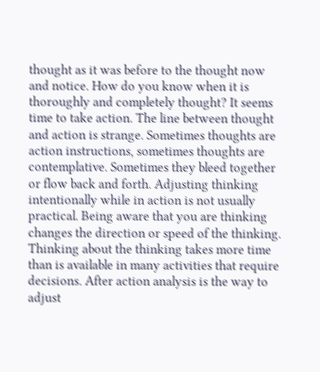thought as it was before to the thought now and notice. How do you know when it is thoroughly and completely thought? It seems time to take action. The line between thought and action is strange. Sometimes thoughts are action instructions, sometimes thoughts are contemplative. Sometimes they bleed together or flow back and forth. Adjusting thinking intentionally while in action is not usually practical. Being aware that you are thinking changes the direction or speed of the thinking. Thinking about the thinking takes more time than is available in many activities that require decisions. After action analysis is the way to adjust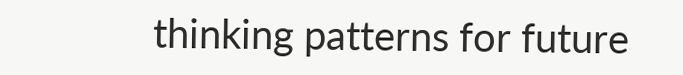thinking patterns for future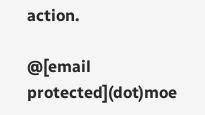action.

@[email protected](dot)moe